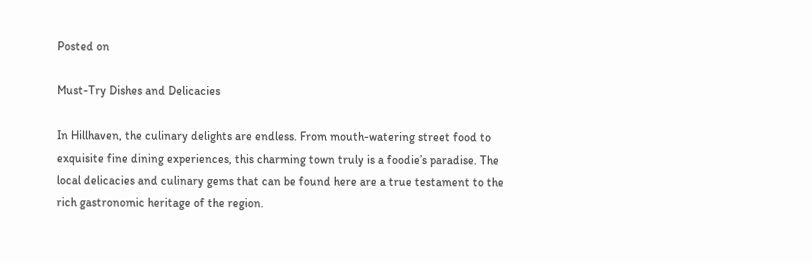Posted on

Must-Try Dishes and Delicacies

In Hillhaven, the culinary delights are endless. From mouth-watering street food to exquisite fine dining experiences, this charming town truly is a foodie’s paradise. The local delicacies and culinary gems that can be found here are a true testament to the rich gastronomic heritage of the region.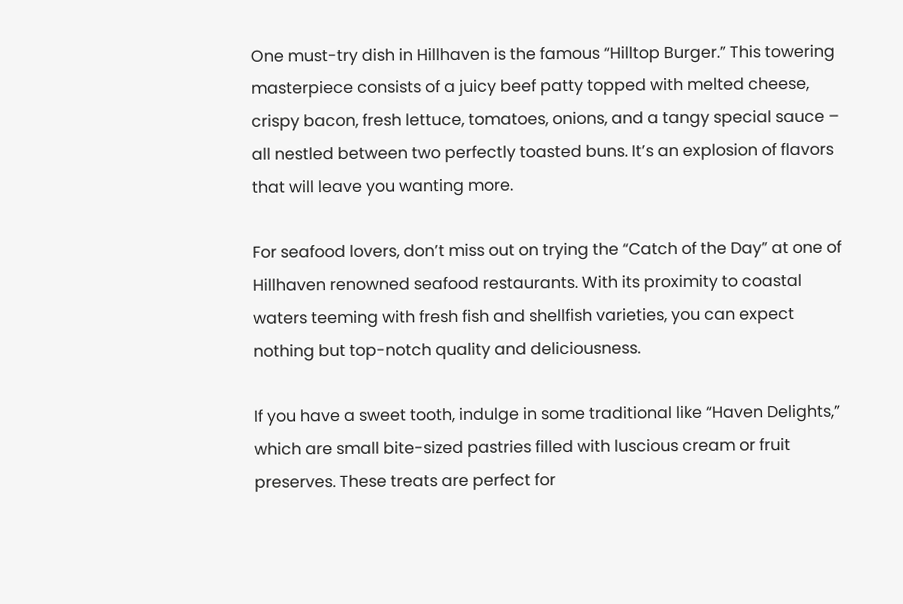One must-try dish in Hillhaven is the famous “Hilltop Burger.” This towering masterpiece consists of a juicy beef patty topped with melted cheese, crispy bacon, fresh lettuce, tomatoes, onions, and a tangy special sauce – all nestled between two perfectly toasted buns. It’s an explosion of flavors that will leave you wanting more.

For seafood lovers, don’t miss out on trying the “Catch of the Day” at one of Hillhaven renowned seafood restaurants. With its proximity to coastal waters teeming with fresh fish and shellfish varieties, you can expect nothing but top-notch quality and deliciousness.

If you have a sweet tooth, indulge in some traditional like “Haven Delights,” which are small bite-sized pastries filled with luscious cream or fruit preserves. These treats are perfect for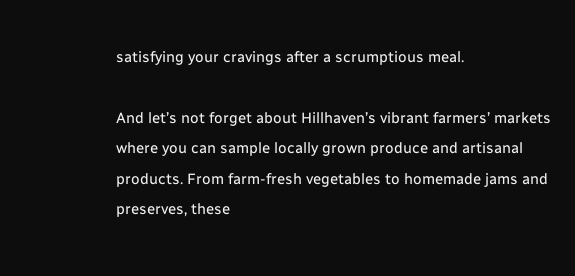satisfying your cravings after a scrumptious meal.

And let’s not forget about Hillhaven’s vibrant farmers’ markets where you can sample locally grown produce and artisanal products. From farm-fresh vegetables to homemade jams and preserves, these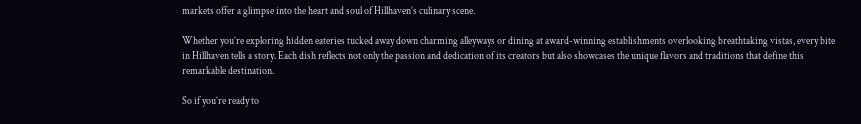markets offer a glimpse into the heart and soul of Hillhaven’s culinary scene.

Whether you’re exploring hidden eateries tucked away down charming alleyways or dining at award-winning establishments overlooking breathtaking vistas, every bite in Hillhaven tells a story. Each dish reflects not only the passion and dedication of its creators but also showcases the unique flavors and traditions that define this remarkable destination.

So if you’re ready to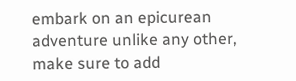embark on an epicurean adventure unlike any other, make sure to add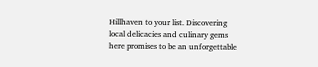Hillhaven to your list. Discovering local delicacies and culinary gems here promises to be an unforgettable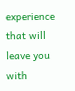experience that will leave you with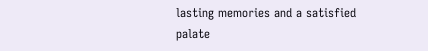lasting memories and a satisfied palate